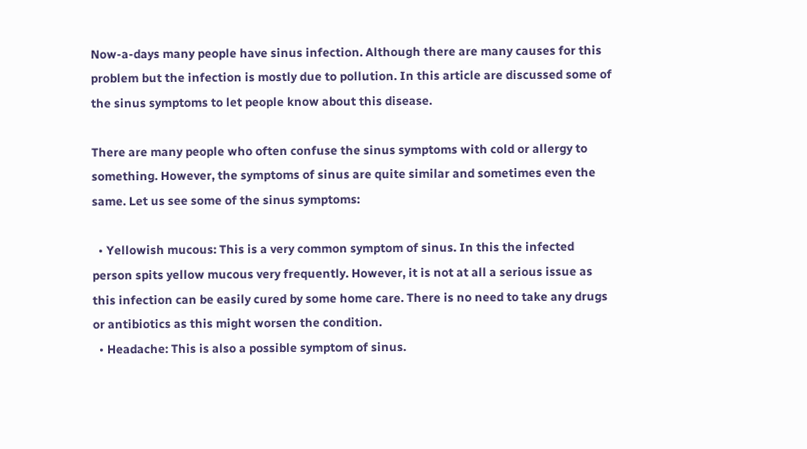Now-a-days many people have sinus infection. Although there are many causes for this problem but the infection is mostly due to pollution. In this article are discussed some of the sinus symptoms to let people know about this disease.

There are many people who often confuse the sinus symptoms with cold or allergy to something. However, the symptoms of sinus are quite similar and sometimes even the same. Let us see some of the sinus symptoms:

  • Yellowish mucous: This is a very common symptom of sinus. In this the infected person spits yellow mucous very frequently. However, it is not at all a serious issue as this infection can be easily cured by some home care. There is no need to take any drugs or antibiotics as this might worsen the condition.
  • Headache: This is also a possible symptom of sinus.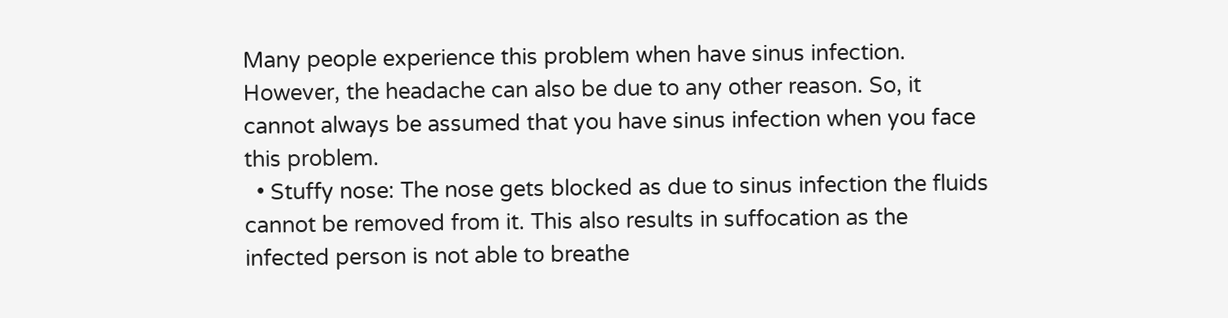Many people experience this problem when have sinus infection. However, the headache can also be due to any other reason. So, it cannot always be assumed that you have sinus infection when you face this problem.
  • Stuffy nose: The nose gets blocked as due to sinus infection the fluids cannot be removed from it. This also results in suffocation as the infected person is not able to breathe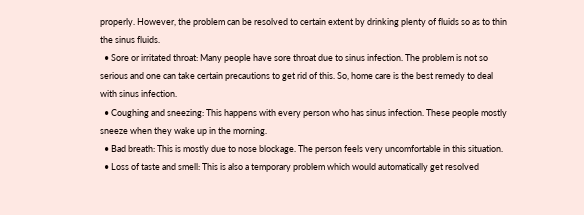properly. However, the problem can be resolved to certain extent by drinking plenty of fluids so as to thin the sinus fluids.
  • Sore or irritated throat: Many people have sore throat due to sinus infection. The problem is not so serious and one can take certain precautions to get rid of this. So, home care is the best remedy to deal with sinus infection.
  • Coughing and sneezing: This happens with every person who has sinus infection. These people mostly sneeze when they wake up in the morning.
  • Bad breath: This is mostly due to nose blockage. The person feels very uncomfortable in this situation.
  • Loss of taste and smell: This is also a temporary problem which would automatically get resolved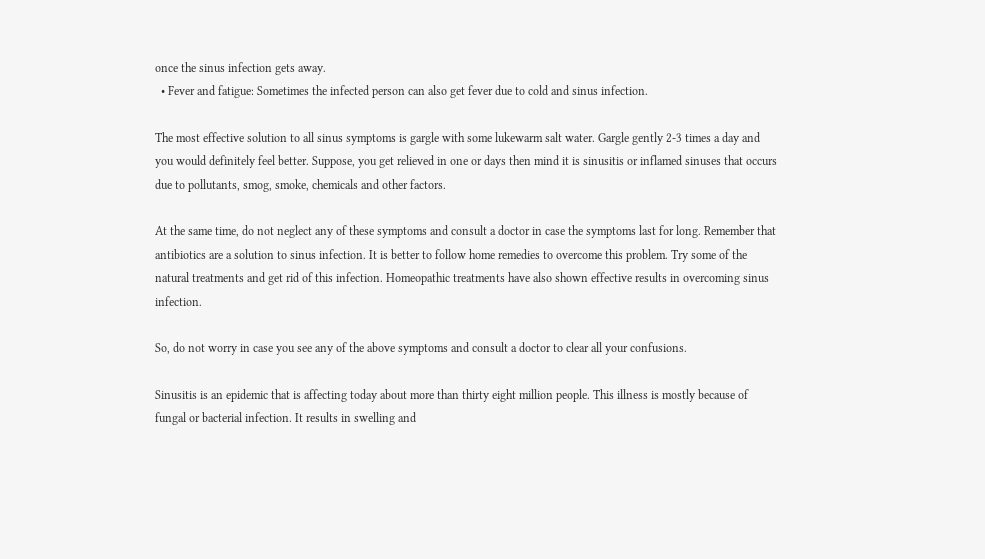once the sinus infection gets away.
  • Fever and fatigue: Sometimes the infected person can also get fever due to cold and sinus infection.

The most effective solution to all sinus symptoms is gargle with some lukewarm salt water. Gargle gently 2-3 times a day and you would definitely feel better. Suppose, you get relieved in one or days then mind it is sinusitis or inflamed sinuses that occurs due to pollutants, smog, smoke, chemicals and other factors.

At the same time, do not neglect any of these symptoms and consult a doctor in case the symptoms last for long. Remember that antibiotics are a solution to sinus infection. It is better to follow home remedies to overcome this problem. Try some of the natural treatments and get rid of this infection. Homeopathic treatments have also shown effective results in overcoming sinus infection.

So, do not worry in case you see any of the above symptoms and consult a doctor to clear all your confusions.

Sinusitis is an epidemic that is affecting today about more than thirty eight million people. This illness is mostly because of fungal or bacterial infection. It results in swelling and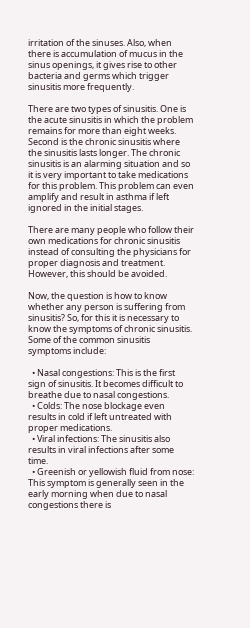irritation of the sinuses. Also, when there is accumulation of mucus in the sinus openings, it gives rise to other bacteria and germs which trigger sinusitis more frequently.

There are two types of sinusitis. One is the acute sinusitis in which the problem remains for more than eight weeks. Second is the chronic sinusitis where the sinusitis lasts longer. The chronic sinusitis is an alarming situation and so it is very important to take medications for this problem. This problem can even amplify and result in asthma if left ignored in the initial stages.

There are many people who follow their own medications for chronic sinusitis instead of consulting the physicians for proper diagnosis and treatment. However, this should be avoided.

Now, the question is how to know whether any person is suffering from sinusitis? So, for this it is necessary to know the symptoms of chronic sinusitis. Some of the common sinusitis symptoms include:

  • Nasal congestions: This is the first sign of sinusitis. It becomes difficult to breathe due to nasal congestions.
  • Colds: The nose blockage even results in cold if left untreated with proper medications.
  • Viral infections: The sinusitis also results in viral infections after some time.
  • Greenish or yellowish fluid from nose: This symptom is generally seen in the early morning when due to nasal congestions there is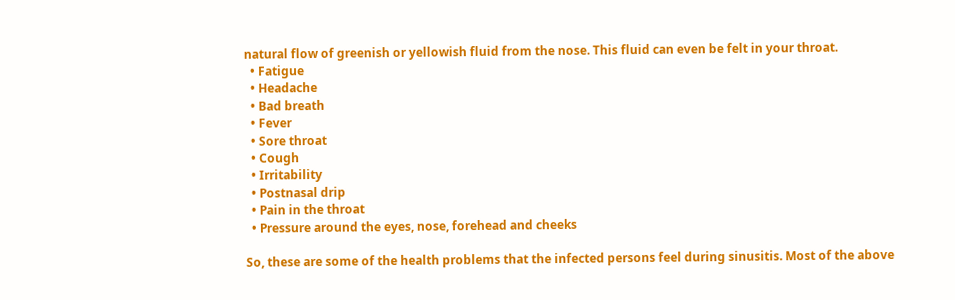natural flow of greenish or yellowish fluid from the nose. This fluid can even be felt in your throat.
  • Fatigue
  • Headache
  • Bad breath
  • Fever
  • Sore throat
  • Cough
  • Irritability
  • Postnasal drip
  • Pain in the throat
  • Pressure around the eyes, nose, forehead and cheeks

So, these are some of the health problems that the infected persons feel during sinusitis. Most of the above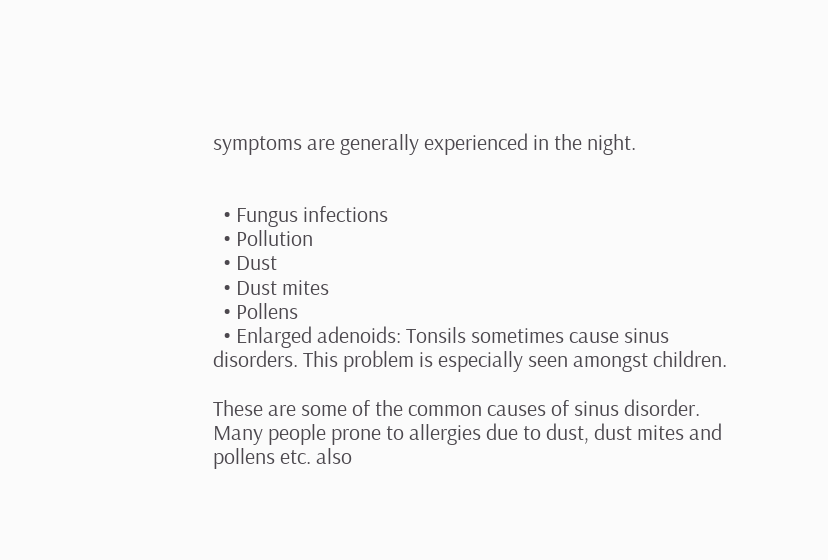symptoms are generally experienced in the night.


  • Fungus infections
  • Pollution
  • Dust
  • Dust mites
  • Pollens
  • Enlarged adenoids: Tonsils sometimes cause sinus disorders. This problem is especially seen amongst children.

These are some of the common causes of sinus disorder. Many people prone to allergies due to dust, dust mites and pollens etc. also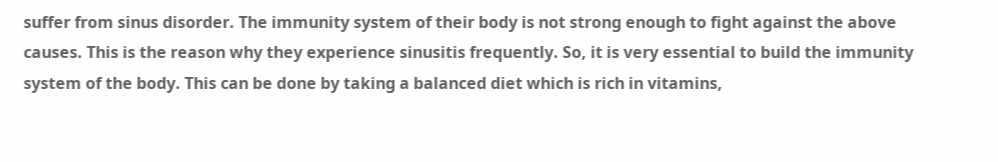suffer from sinus disorder. The immunity system of their body is not strong enough to fight against the above causes. This is the reason why they experience sinusitis frequently. So, it is very essential to build the immunity system of the body. This can be done by taking a balanced diet which is rich in vitamins,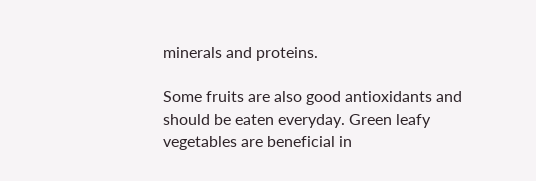minerals and proteins.

Some fruits are also good antioxidants and should be eaten everyday. Green leafy vegetables are beneficial in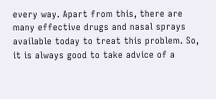every way. Apart from this, there are many effective drugs and nasal sprays available today to treat this problem. So, it is always good to take advice of a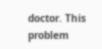doctor. This problem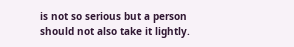is not so serious but a person should not also take it lightly.